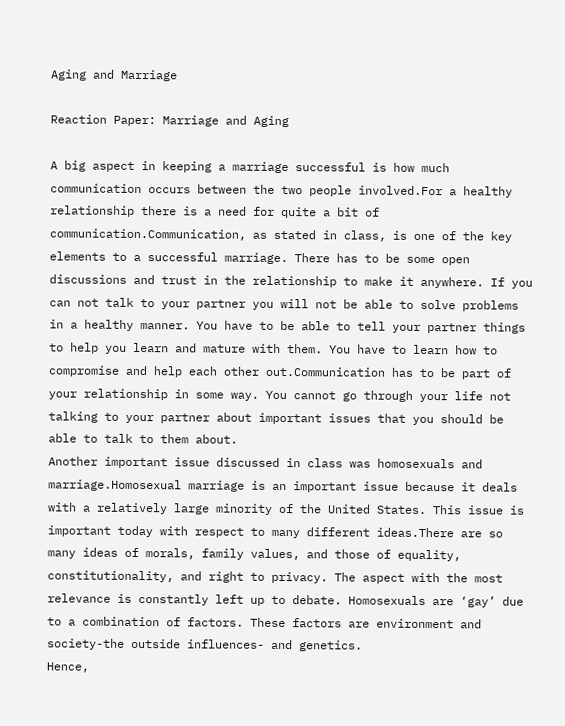Aging and Marriage

Reaction Paper: Marriage and Aging

A big aspect in keeping a marriage successful is how much communication occurs between the two people involved.For a healthy relationship there is a need for quite a bit of communication.Communication, as stated in class, is one of the key elements to a successful marriage. There has to be some open discussions and trust in the relationship to make it anywhere. If you can not talk to your partner you will not be able to solve problems in a healthy manner. You have to be able to tell your partner things to help you learn and mature with them. You have to learn how to compromise and help each other out.Communication has to be part of your relationship in some way. You cannot go through your life not talking to your partner about important issues that you should be able to talk to them about.
Another important issue discussed in class was homosexuals and marriage.Homosexual marriage is an important issue because it deals with a relatively large minority of the United States. This issue is important today with respect to many different ideas.There are so many ideas of morals, family values, and those of equality, constitutionality, and right to privacy. The aspect with the most relevance is constantly left up to debate. Homosexuals are ‘gay’ due to a combination of factors. These factors are environment and society-the outside influences- and genetics.
Hence,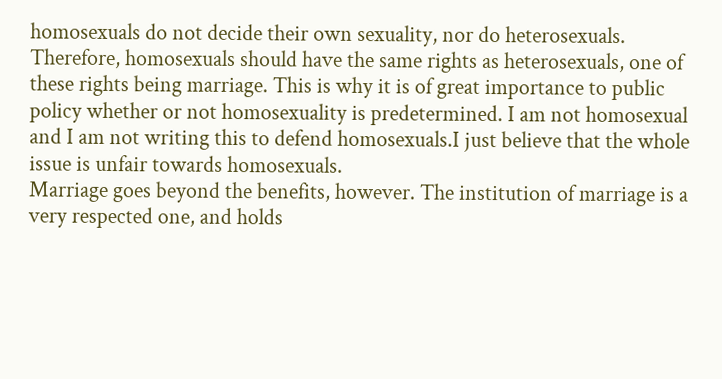homosexuals do not decide their own sexuality, nor do heterosexuals. Therefore, homosexuals should have the same rights as heterosexuals, one of these rights being marriage. This is why it is of great importance to public policy whether or not homosexuality is predetermined. I am not homosexual and I am not writing this to defend homosexuals.I just believe that the whole issue is unfair towards homosexuals.
Marriage goes beyond the benefits, however. The institution of marriage is a very respected one, and holds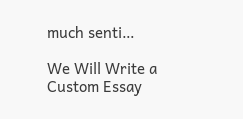much senti…

We Will Write a Custom Essay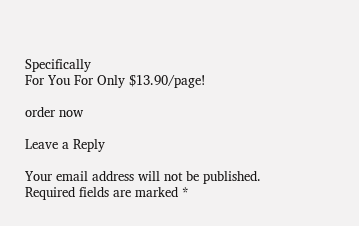Specifically
For You For Only $13.90/page!

order now

Leave a Reply

Your email address will not be published. Required fields are marked *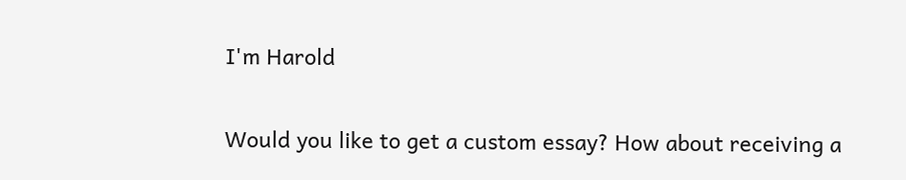I'm Harold

Would you like to get a custom essay? How about receiving a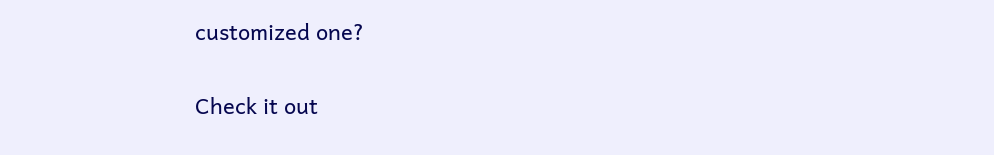customized one?

Check it out